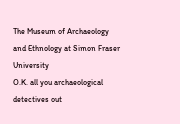The Museum of Archaeology and Ethnology at Simon Fraser University
O.K. all you archaeological detectives out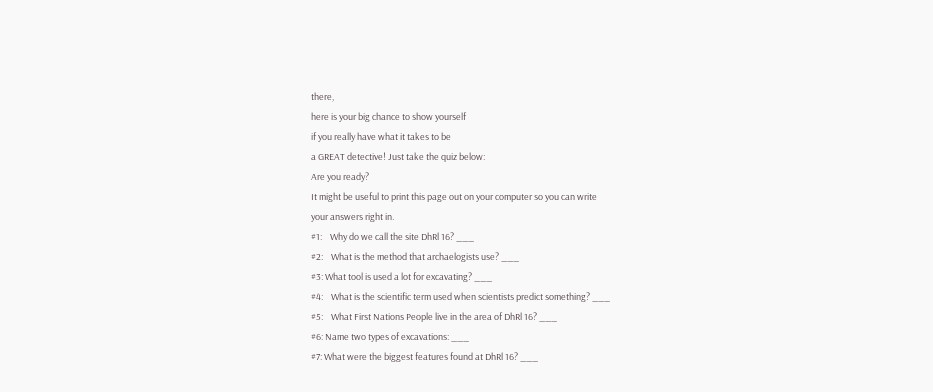there,
here is your big chance to show yourself
if you really have what it takes to be
a GREAT detective! Just take the quiz below:
Are you ready?
It might be useful to print this page out on your computer so you can write
your answers right in.
#1:    Why do we call the site DhRl 16? ___
#2:    What is the method that archaelogists use? ___
#3: What tool is used a lot for excavating? ___
#4:    What is the scientific term used when scientists predict something? ___
#5:    What First Nations People live in the area of DhRl 16? ___
#6: Name two types of excavations: ___
#7: What were the biggest features found at DhRl 16? ___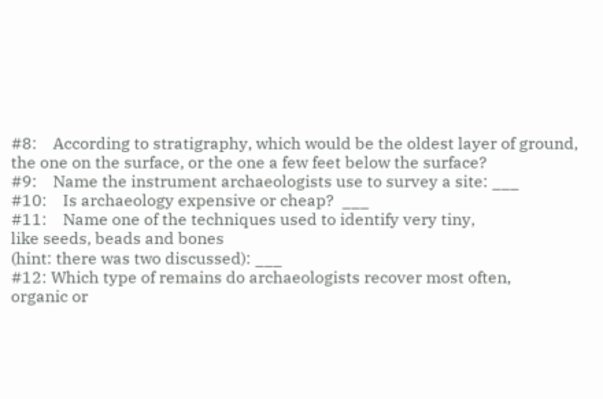#8:    According to stratigraphy, which would be the oldest layer of ground,
the one on the surface, or the one a few feet below the surface?
#9:    Name the instrument archaeologists use to survey a site: ___
#10:    Is archaeology expensive or cheap?  ___
#11:    Name one of the techniques used to identify very tiny,
like seeds, beads and bones
(hint: there was two discussed): ___
#12: Which type of remains do archaeologists recover most often,
organic or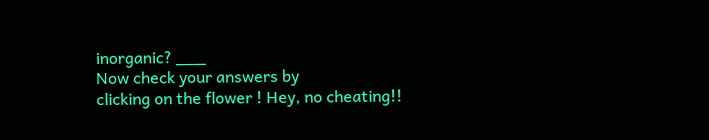inorganic? ___
Now check your answers by
clicking on the flower ! Hey, no cheating!!